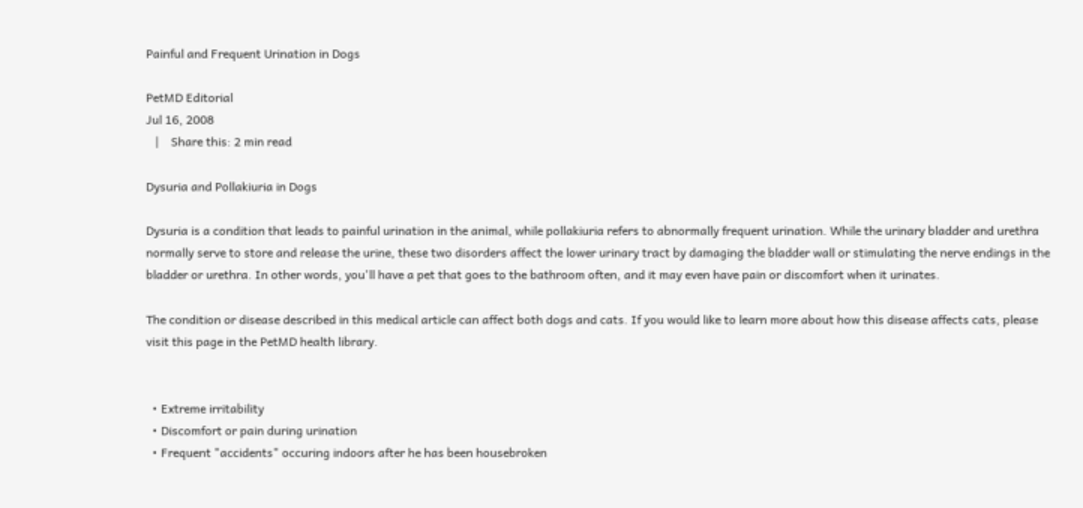Painful and Frequent Urination in Dogs

PetMD Editorial
Jul 16, 2008
   |    Share this: 2 min read

Dysuria and Pollakiuria in Dogs

Dysuria is a condition that leads to painful urination in the animal, while pollakiuria refers to abnormally frequent urination. While the urinary bladder and urethra normally serve to store and release the urine, these two disorders affect the lower urinary tract by damaging the bladder wall or stimulating the nerve endings in the bladder or urethra. In other words, you'll have a pet that goes to the bathroom often, and it may even have pain or discomfort when it urinates.

The condition or disease described in this medical article can affect both dogs and cats. If you would like to learn more about how this disease affects cats, please visit this page in the PetMD health library.


  • Extreme irritability
  • Discomfort or pain during urination
  • Frequent "accidents" occuring indoors after he has been housebroken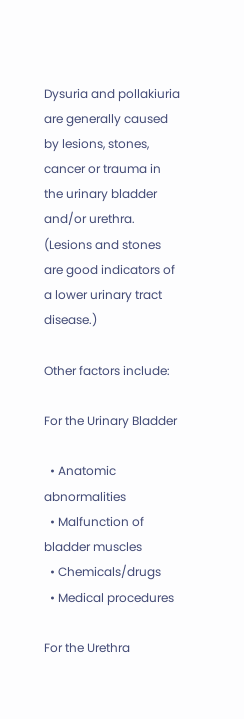Dysuria and pollakiuria are generally caused by lesions, stones, cancer or trauma in the urinary bladder and/or urethra. (Lesions and stones are good indicators of a lower urinary tract disease.)

Other factors include:

For the Urinary Bladder

  • Anatomic abnormalities
  • Malfunction of bladder muscles
  • Chemicals/drugs
  • Medical procedures

For the Urethra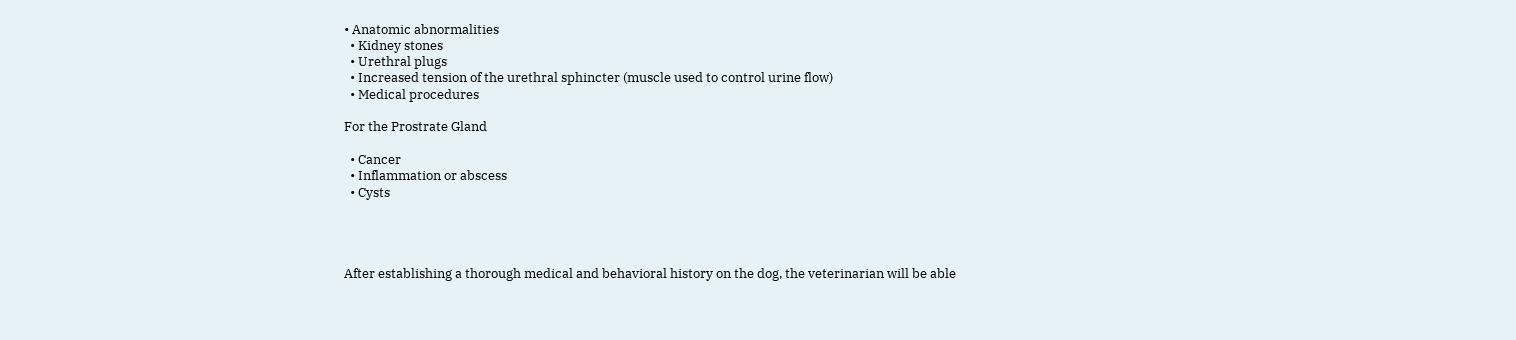• Anatomic abnormalities
  • Kidney stones
  • Urethral plugs
  • Increased tension of the urethral sphincter (muscle used to control urine flow)
  • Medical procedures

For the Prostrate Gland

  • Cancer
  • Inflammation or abscess
  • Cysts




After establishing a thorough medical and behavioral history on the dog, the veterinarian will be able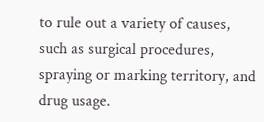to rule out a variety of causes, such as surgical procedures, spraying or marking territory, and drug usage.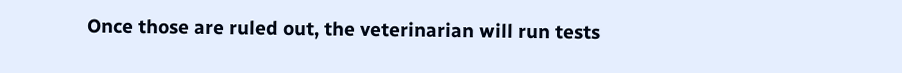Once those are ruled out, the veterinarian will run tests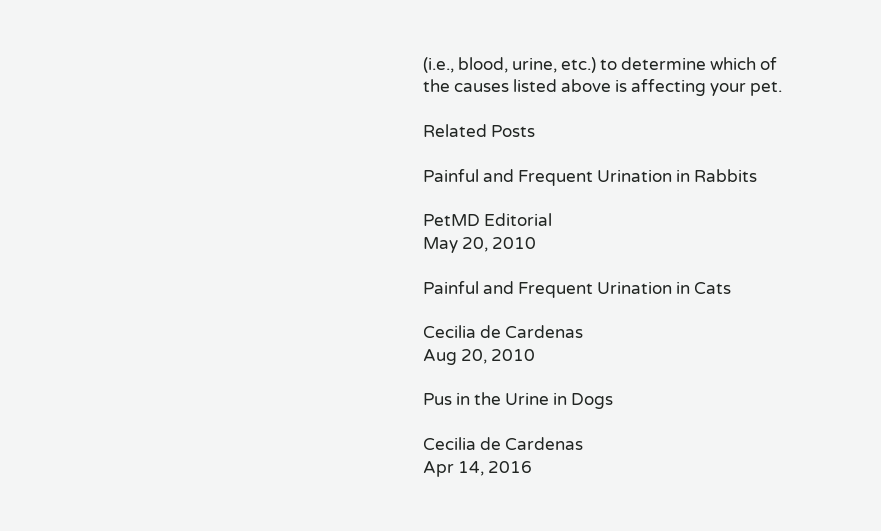(i.e., blood, urine, etc.) to determine which of the causes listed above is affecting your pet.

Related Posts

Painful and Frequent Urination in Rabbits

PetMD Editorial
May 20, 2010

Painful and Frequent Urination in Cats

Cecilia de Cardenas
Aug 20, 2010

Pus in the Urine in Dogs

Cecilia de Cardenas
Apr 14, 2016